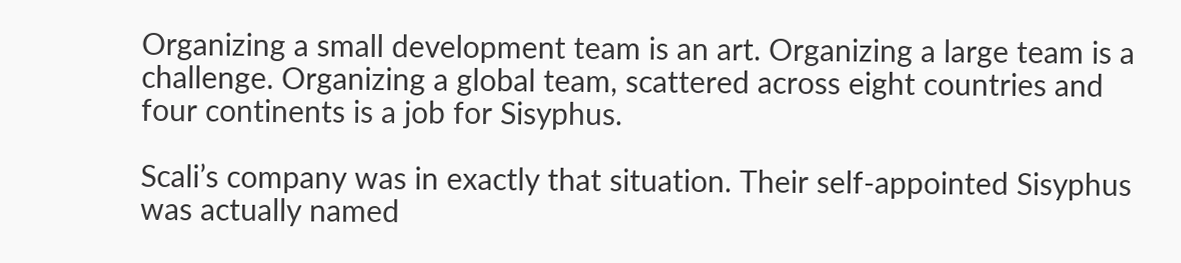Organizing a small development team is an art. Organizing a large team is a challenge. Organizing a global team, scattered across eight countries and four continents is a job for Sisyphus.

Scali’s company was in exactly that situation. Their self-appointed Sisyphus was actually named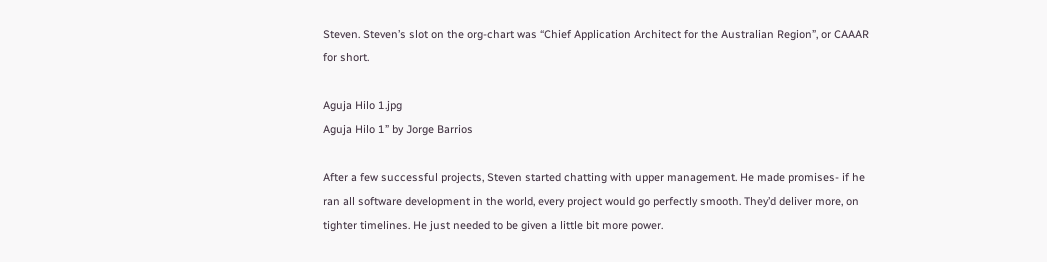Steven. Steven’s slot on the org-chart was “Chief Application Architect for the Australian Region”, or CAAAR for short.

Aguja Hilo 1.jpg
Aguja Hilo 1” by Jorge Barrios

After a few successful projects, Steven started chatting with upper management. He made promises- if he ran all software development in the world, every project would go perfectly smooth. They’d deliver more, on tighter timelines. He just needed to be given a little bit more power.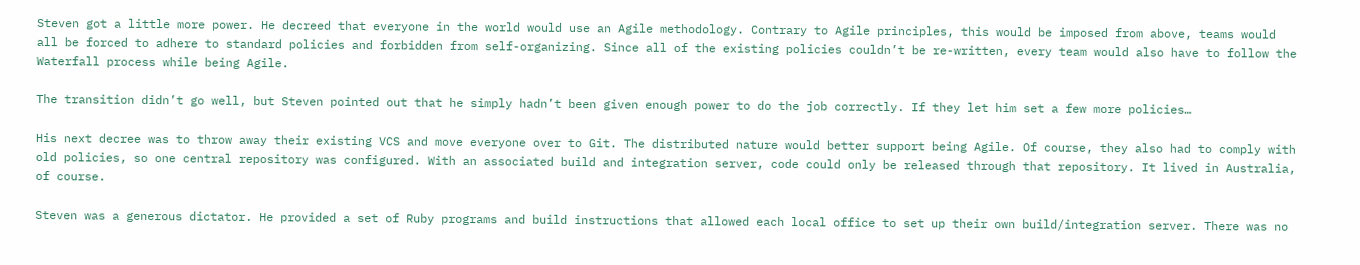Steven got a little more power. He decreed that everyone in the world would use an Agile methodology. Contrary to Agile principles, this would be imposed from above, teams would all be forced to adhere to standard policies and forbidden from self-organizing. Since all of the existing policies couldn’t be re-written, every team would also have to follow the Waterfall process while being Agile.

The transition didn’t go well, but Steven pointed out that he simply hadn’t been given enough power to do the job correctly. If they let him set a few more policies…

His next decree was to throw away their existing VCS and move everyone over to Git. The distributed nature would better support being Agile. Of course, they also had to comply with old policies, so one central repository was configured. With an associated build and integration server, code could only be released through that repository. It lived in Australia, of course.

Steven was a generous dictator. He provided a set of Ruby programs and build instructions that allowed each local office to set up their own build/integration server. There was no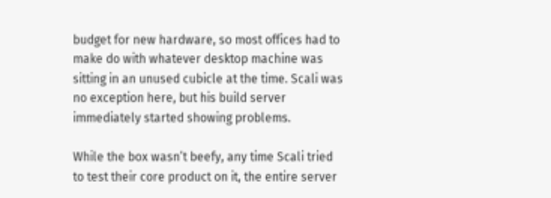budget for new hardware, so most offices had to make do with whatever desktop machine was sitting in an unused cubicle at the time. Scali was no exception here, but his build server immediately started showing problems.

While the box wasn’t beefy, any time Scali tried to test their core product on it, the entire server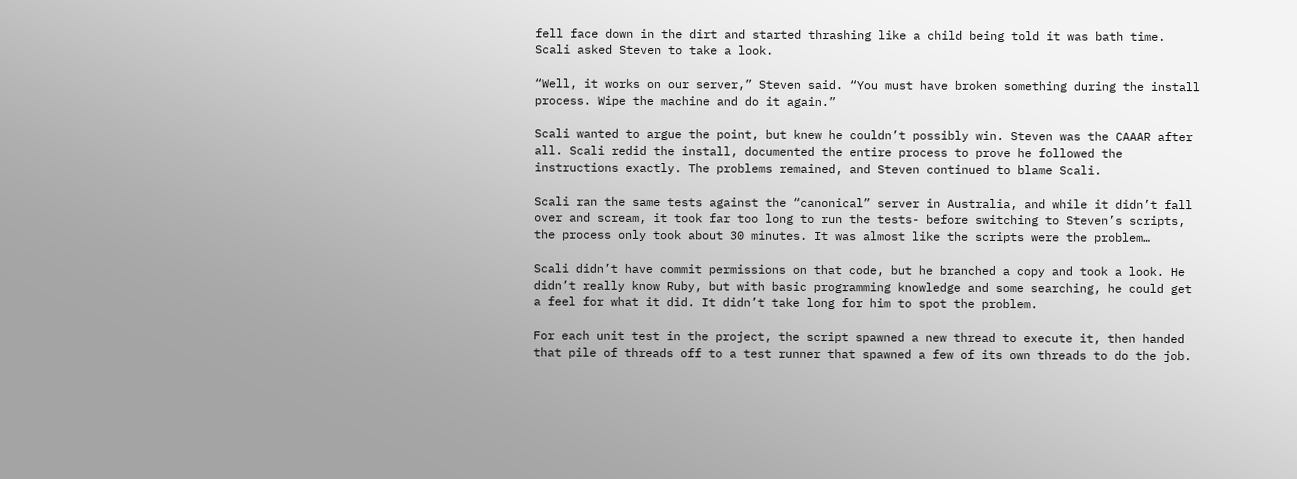fell face down in the dirt and started thrashing like a child being told it was bath time. Scali asked Steven to take a look.

“Well, it works on our server,” Steven said. “You must have broken something during the install process. Wipe the machine and do it again.”

Scali wanted to argue the point, but knew he couldn’t possibly win. Steven was the CAAAR after all. Scali redid the install, documented the entire process to prove he followed the instructions exactly. The problems remained, and Steven continued to blame Scali.

Scali ran the same tests against the “canonical” server in Australia, and while it didn’t fall over and scream, it took far too long to run the tests- before switching to Steven’s scripts, the process only took about 30 minutes. It was almost like the scripts were the problem…

Scali didn’t have commit permissions on that code, but he branched a copy and took a look. He didn’t really know Ruby, but with basic programming knowledge and some searching, he could get a feel for what it did. It didn’t take long for him to spot the problem.

For each unit test in the project, the script spawned a new thread to execute it, then handed that pile of threads off to a test runner that spawned a few of its own threads to do the job.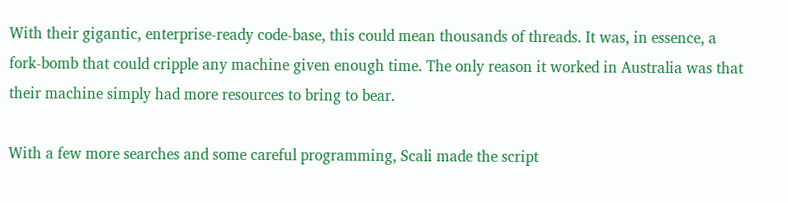With their gigantic, enterprise-ready code-base, this could mean thousands of threads. It was, in essence, a fork-bomb that could cripple any machine given enough time. The only reason it worked in Australia was that their machine simply had more resources to bring to bear.

With a few more searches and some careful programming, Scali made the script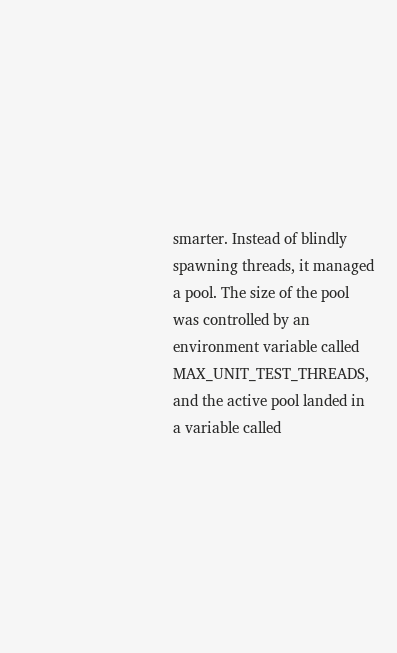smarter. Instead of blindly spawning threads, it managed a pool. The size of the pool was controlled by an environment variable called MAX_UNIT_TEST_THREADS, and the active pool landed in a variable called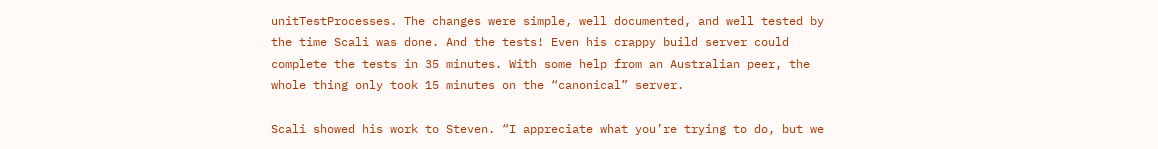unitTestProcesses. The changes were simple, well documented, and well tested by the time Scali was done. And the tests! Even his crappy build server could complete the tests in 35 minutes. With some help from an Australian peer, the whole thing only took 15 minutes on the “canonical” server.

Scali showed his work to Steven. “I appreciate what you’re trying to do, but we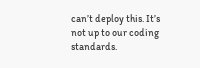can’t deploy this. It’s not up to our coding standards.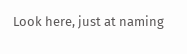Look here, just at naming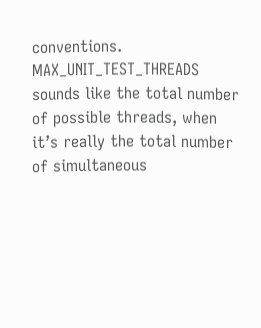conventions. MAX_UNIT_TEST_THREADS sounds like the total number of possible threads, when it’s really the total number of simultaneous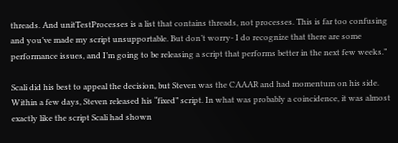threads. And unitTestProcesses is a list that contains threads, not processes. This is far too confusing and you’ve made my script unsupportable. But don’t worry- I do recognize that there are some performance issues, and I’m going to be releasing a script that performs better in the next few weeks.”

Scali did his best to appeal the decision, but Steven was the CAAAR and had momentum on his side. Within a few days, Steven released his “fixed” script. In what was probably a coincidence, it was almost exactly like the script Scali had shown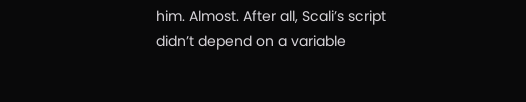him. Almost. After all, Scali’s script didn’t depend on a variable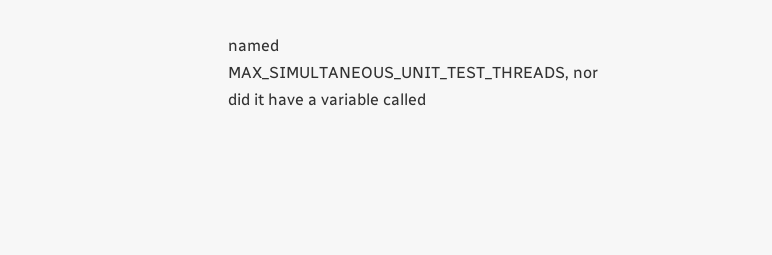named MAX_SIMULTANEOUS_UNIT_TEST_THREADS, nor did it have a variable called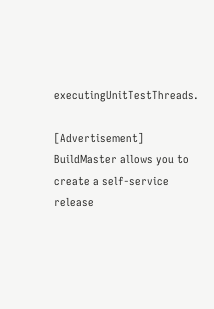executingUnitTestThreads.

[Advertisement] BuildMaster allows you to create a self-service release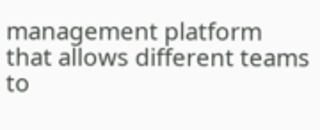management platform that allows different teams to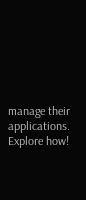manage their applications. Explore how!